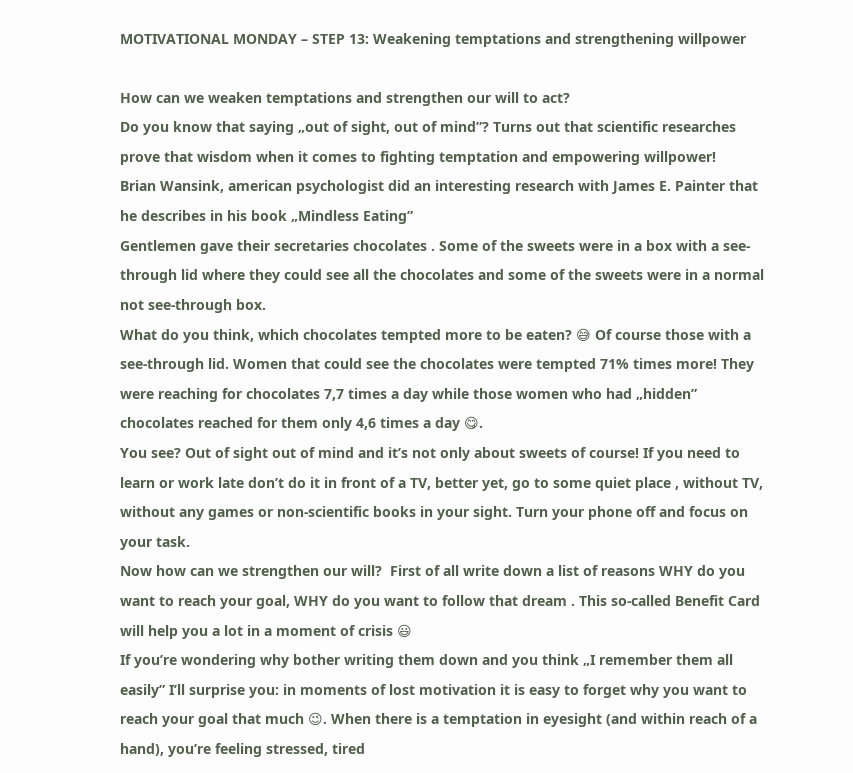MOTIVATIONAL MONDAY – STEP 13: Weakening temptations and strengthening willpower

How can we weaken temptations and strengthen our will to act?
Do you know that saying „out of sight, out of mind”? Turns out that scientific researches prove that wisdom when it comes to fighting temptation and empowering willpower!
Brian Wansink, american psychologist did an interesting research with James E. Painter that he describes in his book „Mindless Eating”
Gentlemen gave their secretaries chocolates . Some of the sweets were in a box with a see-through lid where they could see all the chocolates and some of the sweets were in a normal not see-through box.
What do you think, which chocolates tempted more to be eaten? 😅 Of course those with a see-through lid. Women that could see the chocolates were tempted 71% times more! They were reaching for chocolates 7,7 times a day while those women who had „hidden” chocolates reached for them only 4,6 times a day 😋.
You see? Out of sight out of mind and it’s not only about sweets of course! If you need to learn or work late don’t do it in front of a TV, better yet, go to some quiet place , without TV, without any games or non-scientific books in your sight. Turn your phone off and focus on your task.
Now how can we strengthen our will?  First of all write down a list of reasons WHY do you want to reach your goal, WHY do you want to follow that dream . This so-called Benefit Card will help you a lot in a moment of crisis 😃
If you’re wondering why bother writing them down and you think „I remember them all easily” I’ll surprise you: in moments of lost motivation it is easy to forget why you want to reach your goal that much 😉. When there is a temptation in eyesight (and within reach of a hand), you’re feeling stressed, tired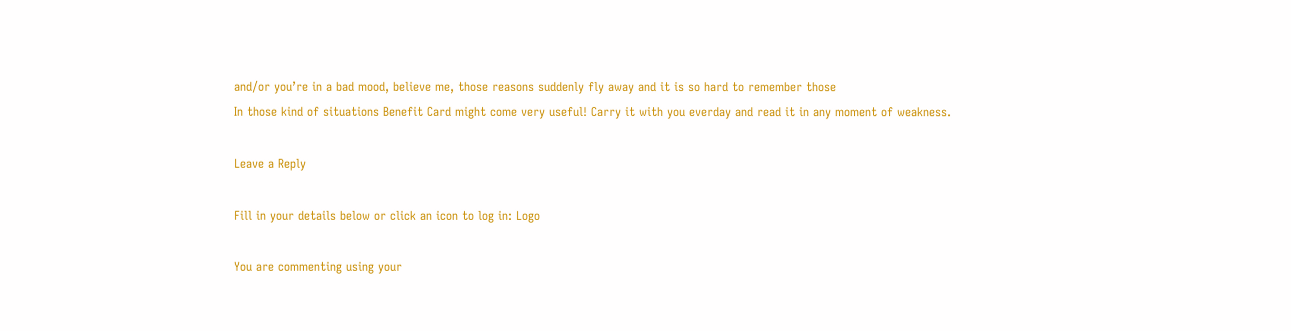and/or you’re in a bad mood, believe me, those reasons suddenly fly away and it is so hard to remember those
In those kind of situations Benefit Card might come very useful! Carry it with you everday and read it in any moment of weakness.

Leave a Reply

Fill in your details below or click an icon to log in: Logo

You are commenting using your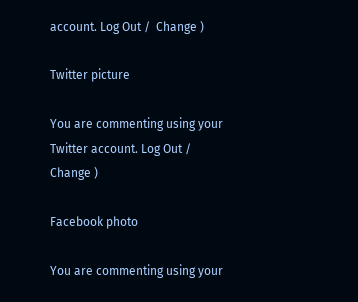account. Log Out /  Change )

Twitter picture

You are commenting using your Twitter account. Log Out /  Change )

Facebook photo

You are commenting using your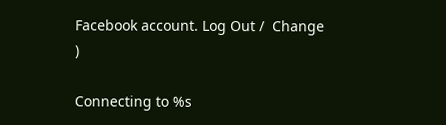Facebook account. Log Out /  Change )

Connecting to %s